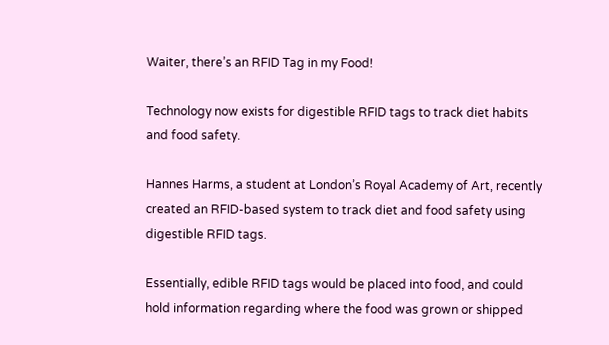Waiter, there’s an RFID Tag in my Food!

Technology now exists for digestible RFID tags to track diet habits and food safety.

Hannes Harms, a student at London’s Royal Academy of Art, recently created an RFID-based system to track diet and food safety using digestible RFID tags.

Essentially, edible RFID tags would be placed into food, and could hold information regarding where the food was grown or shipped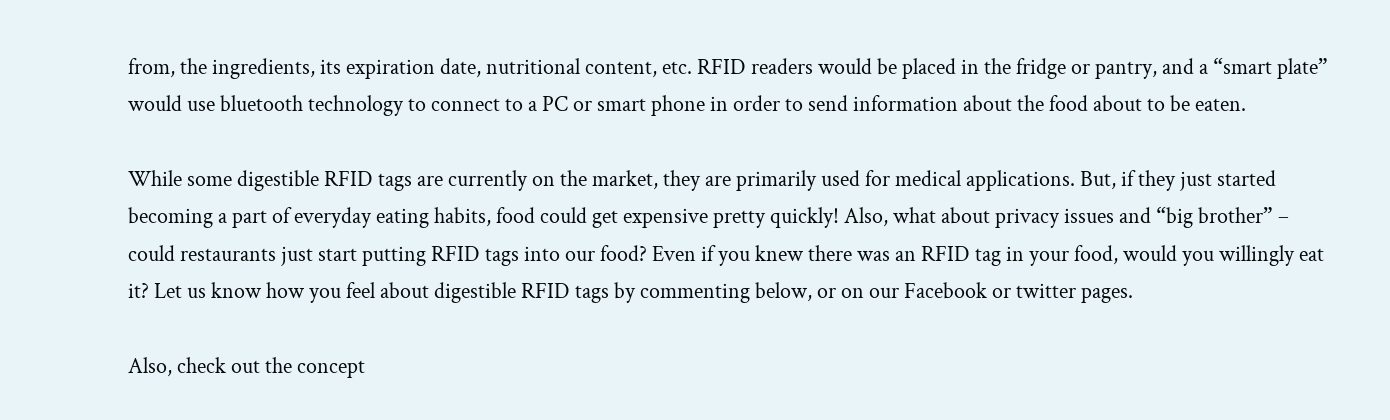from, the ingredients, its expiration date, nutritional content, etc. RFID readers would be placed in the fridge or pantry, and a “smart plate” would use bluetooth technology to connect to a PC or smart phone in order to send information about the food about to be eaten.

While some digestible RFID tags are currently on the market, they are primarily used for medical applications. But, if they just started becoming a part of everyday eating habits, food could get expensive pretty quickly! Also, what about privacy issues and “big brother” – could restaurants just start putting RFID tags into our food? Even if you knew there was an RFID tag in your food, would you willingly eat it? Let us know how you feel about digestible RFID tags by commenting below, or on our Facebook or twitter pages.

Also, check out the concept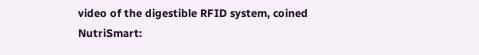video of the digestible RFID system, coined NutriSmart: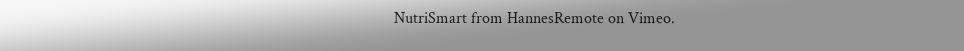NutriSmart from HannesRemote on Vimeo.